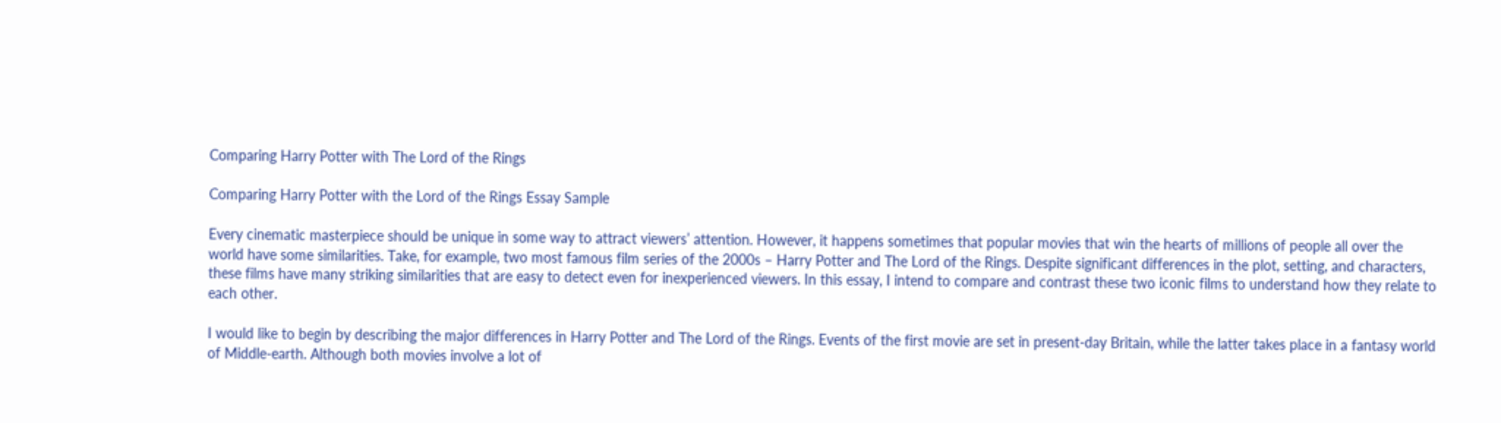Comparing Harry Potter with The Lord of the Rings

Comparing Harry Potter with the Lord of the Rings Essay Sample

Every cinematic masterpiece should be unique in some way to attract viewers’ attention. However, it happens sometimes that popular movies that win the hearts of millions of people all over the world have some similarities. Take, for example, two most famous film series of the 2000s – Harry Potter and The Lord of the Rings. Despite significant differences in the plot, setting, and characters, these films have many striking similarities that are easy to detect even for inexperienced viewers. In this essay, I intend to compare and contrast these two iconic films to understand how they relate to each other.

I would like to begin by describing the major differences in Harry Potter and The Lord of the Rings. Events of the first movie are set in present-day Britain, while the latter takes place in a fantasy world of Middle-earth. Although both movies involve a lot of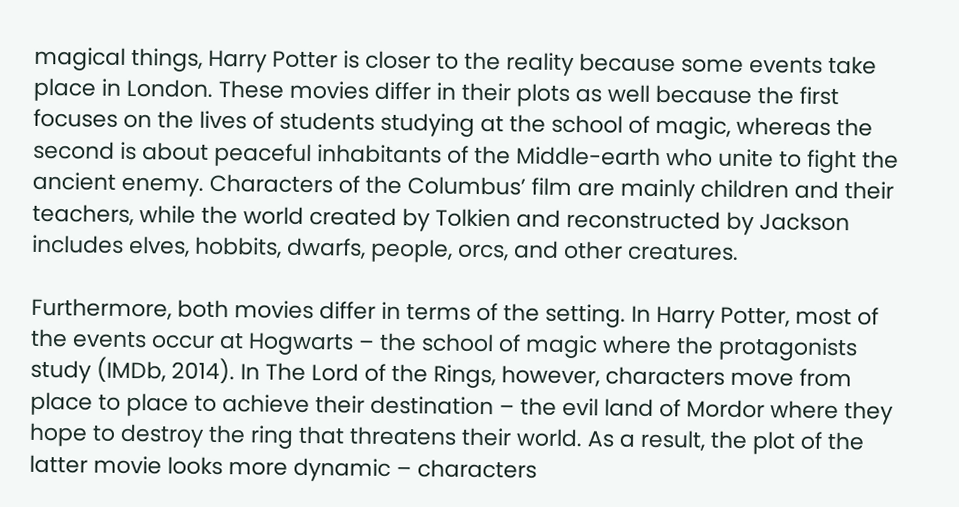magical things, Harry Potter is closer to the reality because some events take place in London. These movies differ in their plots as well because the first focuses on the lives of students studying at the school of magic, whereas the second is about peaceful inhabitants of the Middle-earth who unite to fight the ancient enemy. Characters of the Columbus’ film are mainly children and their teachers, while the world created by Tolkien and reconstructed by Jackson includes elves, hobbits, dwarfs, people, orcs, and other creatures.

Furthermore, both movies differ in terms of the setting. In Harry Potter, most of the events occur at Hogwarts – the school of magic where the protagonists study (IMDb, 2014). In The Lord of the Rings, however, characters move from place to place to achieve their destination – the evil land of Mordor where they hope to destroy the ring that threatens their world. As a result, the plot of the latter movie looks more dynamic – characters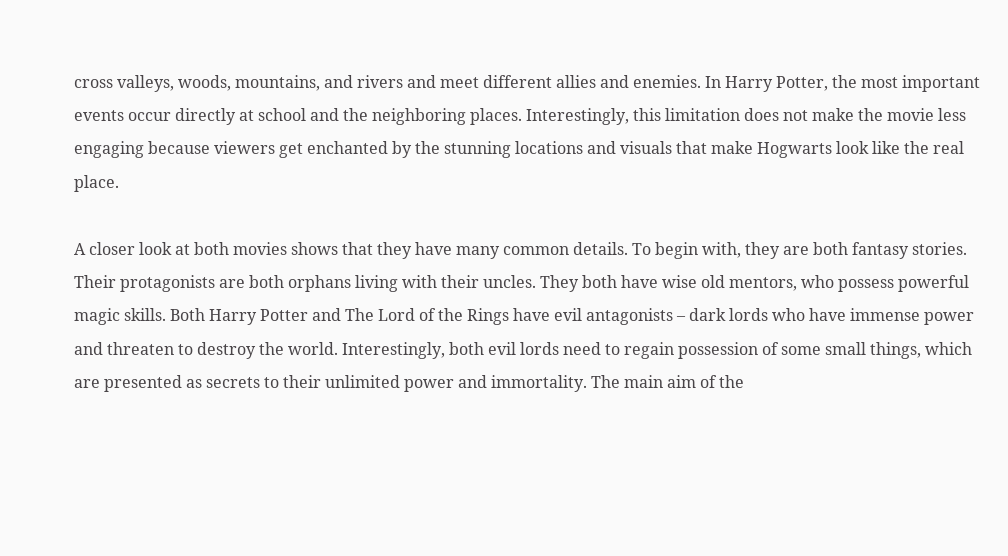cross valleys, woods, mountains, and rivers and meet different allies and enemies. In Harry Potter, the most important events occur directly at school and the neighboring places. Interestingly, this limitation does not make the movie less engaging because viewers get enchanted by the stunning locations and visuals that make Hogwarts look like the real place.

A closer look at both movies shows that they have many common details. To begin with, they are both fantasy stories. Their protagonists are both orphans living with their uncles. They both have wise old mentors, who possess powerful magic skills. Both Harry Potter and The Lord of the Rings have evil antagonists – dark lords who have immense power and threaten to destroy the world. Interestingly, both evil lords need to regain possession of some small things, which are presented as secrets to their unlimited power and immortality. The main aim of the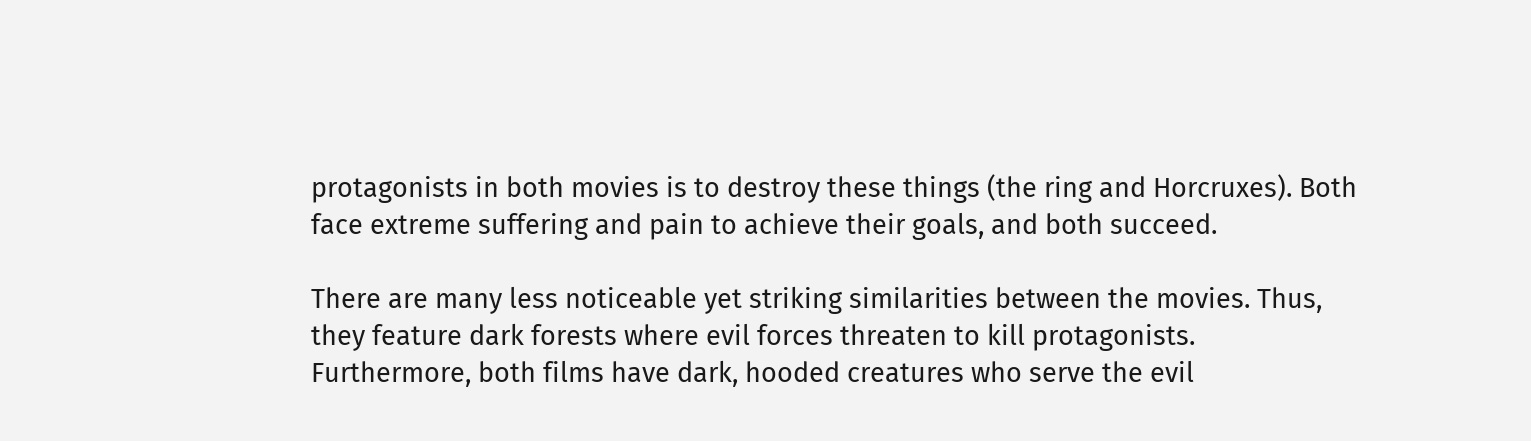protagonists in both movies is to destroy these things (the ring and Horcruxes). Both face extreme suffering and pain to achieve their goals, and both succeed.

There are many less noticeable yet striking similarities between the movies. Thus, they feature dark forests where evil forces threaten to kill protagonists. Furthermore, both films have dark, hooded creatures who serve the evil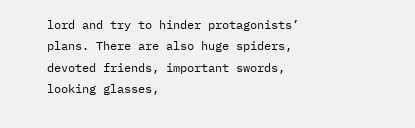lord and try to hinder protagonists’ plans. There are also huge spiders, devoted friends, important swords, looking glasses,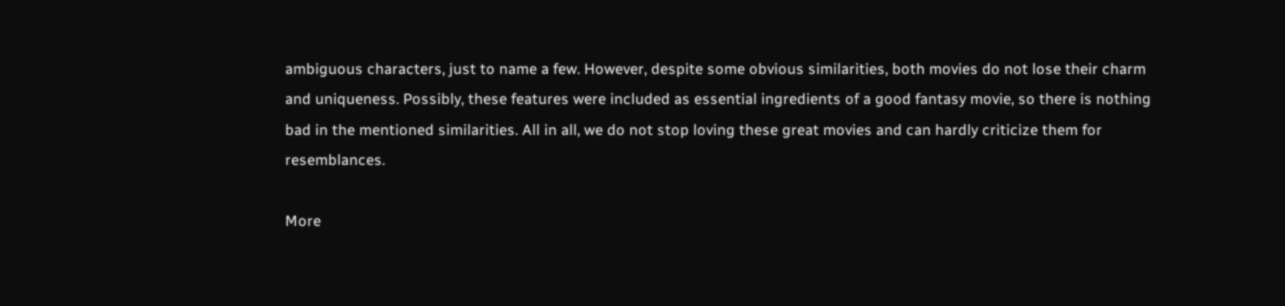ambiguous characters, just to name a few. However, despite some obvious similarities, both movies do not lose their charm and uniqueness. Possibly, these features were included as essential ingredients of a good fantasy movie, so there is nothing bad in the mentioned similarities. All in all, we do not stop loving these great movies and can hardly criticize them for resemblances.

More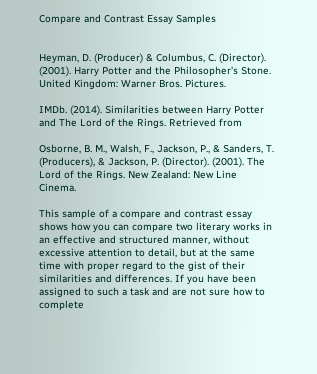Compare and Contrast Essay Samples


Heyman, D. (Producer) & Columbus, C. (Director). (2001). Harry Potter and the Philosopher’s Stone. United Kingdom: Warner Bros. Pictures.

IMDb. (2014). Similarities between Harry Potter and The Lord of the Rings. Retrieved from

Osborne, B. M., Walsh, F., Jackson, P., & Sanders, T. (Producers), & Jackson, P. (Director). (2001). The Lord of the Rings. New Zealand: New Line Cinema.

This sample of a compare and contrast essay shows how you can compare two literary works in an effective and structured manner, without excessive attention to detail, but at the same time with proper regard to the gist of their similarities and differences. If you have been assigned to such a task and are not sure how to complete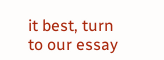it best, turn to our essay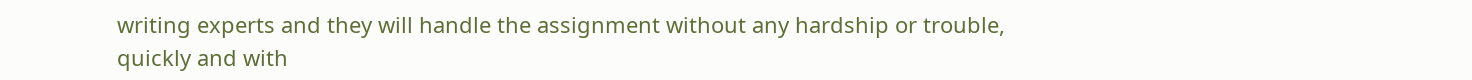writing experts and they will handle the assignment without any hardship or trouble, quickly and with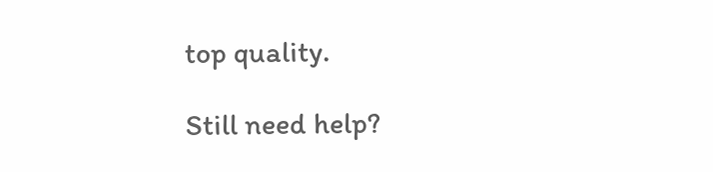top quality.

Still need help?